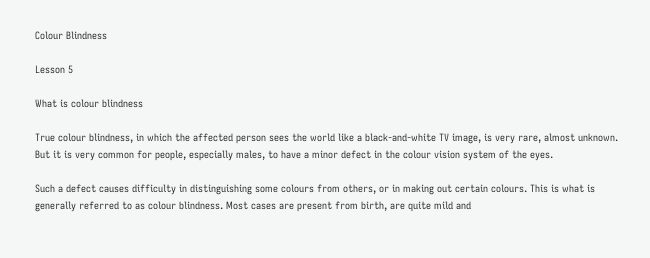Colour Blindness

Lesson 5

What is colour blindness

True colour blindness, in which the affected person sees the world like a black-and-white TV image, is very rare, almost unknown. But it is very common for people, especially males, to have a minor defect in the colour vision system of the eyes.

Such a defect causes difficulty in distinguishing some colours from others, or in making out certain colours. This is what is generally referred to as colour blindness. Most cases are present from birth, are quite mild and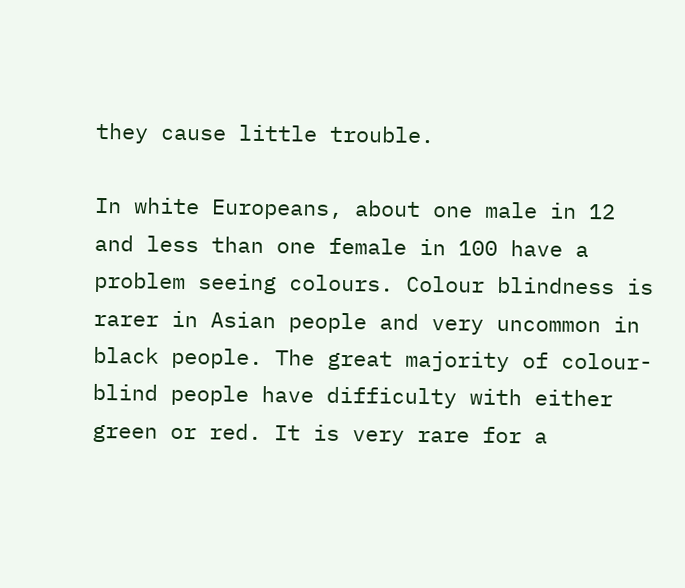they cause little trouble.

In white Europeans, about one male in 12 and less than one female in 100 have a problem seeing colours. Colour blindness is rarer in Asian people and very uncommon in black people. The great majority of colour-blind people have difficulty with either green or red. It is very rare for a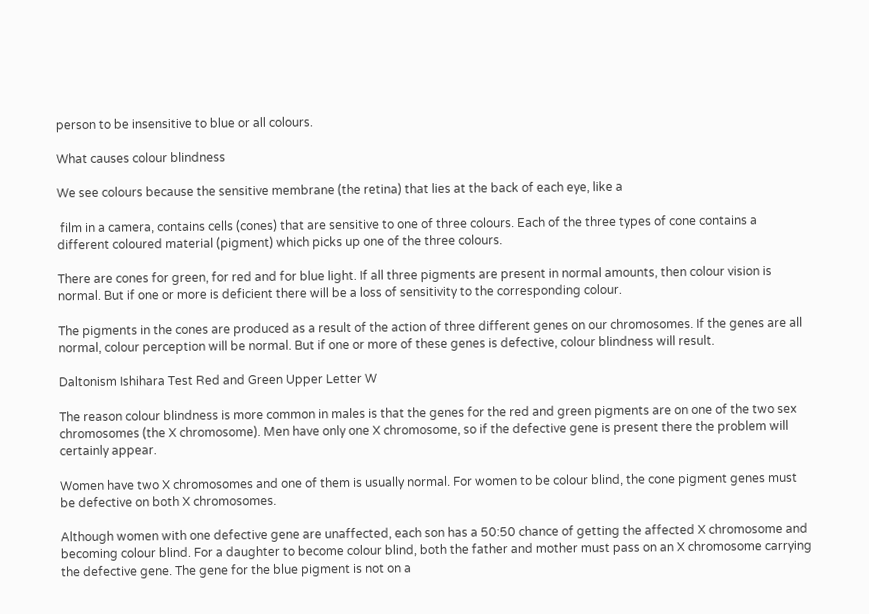person to be insensitive to blue or all colours.

What causes colour blindness

We see colours because the sensitive membrane (the retina) that lies at the back of each eye, like a

 film in a camera, contains cells (cones) that are sensitive to one of three colours. Each of the three types of cone contains a different coloured material (pigment) which picks up one of the three colours.

There are cones for green, for red and for blue light. If all three pigments are present in normal amounts, then colour vision is normal. But if one or more is deficient there will be a loss of sensitivity to the corresponding colour.

The pigments in the cones are produced as a result of the action of three different genes on our chromosomes. If the genes are all normal, colour perception will be normal. But if one or more of these genes is defective, colour blindness will result.

Daltonism Ishihara Test Red and Green Upper Letter W

The reason colour blindness is more common in males is that the genes for the red and green pigments are on one of the two sex chromosomes (the X chromosome). Men have only one X chromosome, so if the defective gene is present there the problem will certainly appear.

Women have two X chromosomes and one of them is usually normal. For women to be colour blind, the cone pigment genes must be defective on both X chromosomes.

Although women with one defective gene are unaffected, each son has a 50:50 chance of getting the affected X chromosome and becoming colour blind. For a daughter to become colour blind, both the father and mother must pass on an X chromosome carrying the defective gene. The gene for the blue pigment is not on a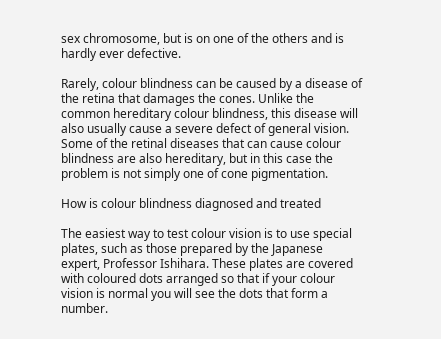sex chromosome, but is on one of the others and is hardly ever defective.

Rarely, colour blindness can be caused by a disease of the retina that damages the cones. Unlike the common hereditary colour blindness, this disease will also usually cause a severe defect of general vision. Some of the retinal diseases that can cause colour blindness are also hereditary, but in this case the problem is not simply one of cone pigmentation.

How is colour blindness diagnosed and treated

The easiest way to test colour vision is to use special plates, such as those prepared by the Japanese expert, Professor Ishihara. These plates are covered with coloured dots arranged so that if your colour vision is normal you will see the dots that form a number.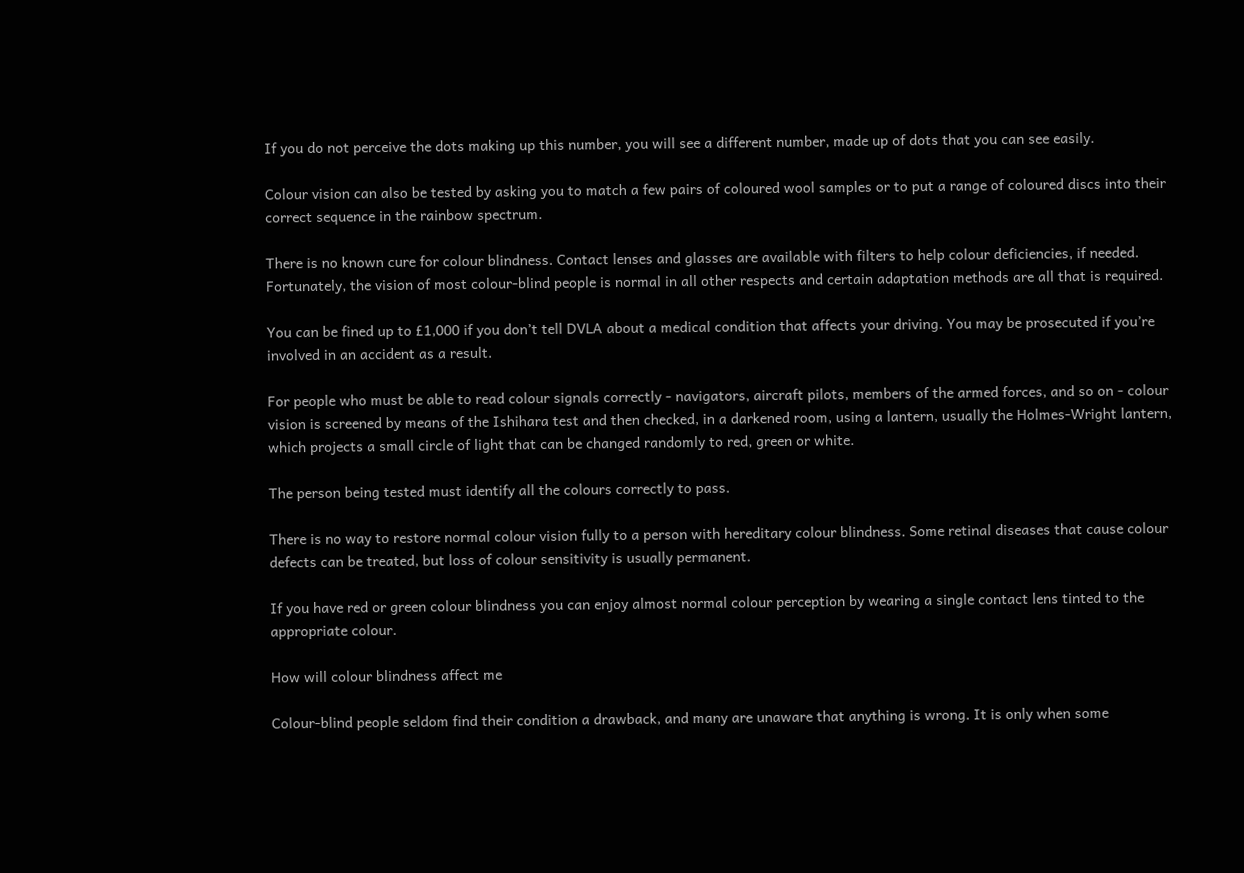If you do not perceive the dots making up this number, you will see a different number, made up of dots that you can see easily.

Colour vision can also be tested by asking you to match a few pairs of coloured wool samples or to put a range of coloured discs into their correct sequence in the rainbow spectrum.

There is no known cure for colour blindness. Contact lenses and glasses are available with filters to help colour deficiencies, if needed. Fortunately, the vision of most colour-blind people is normal in all other respects and certain adaptation methods are all that is required.

You can be fined up to £1,000 if you don’t tell DVLA about a medical condition that affects your driving. You may be prosecuted if you’re involved in an accident as a result.

For people who must be able to read colour signals correctly - navigators, aircraft pilots, members of the armed forces, and so on - colour vision is screened by means of the Ishihara test and then checked, in a darkened room, using a lantern, usually the Holmes-Wright lantern, which projects a small circle of light that can be changed randomly to red, green or white.

The person being tested must identify all the colours correctly to pass.

There is no way to restore normal colour vision fully to a person with hereditary colour blindness. Some retinal diseases that cause colour defects can be treated, but loss of colour sensitivity is usually permanent.

If you have red or green colour blindness you can enjoy almost normal colour perception by wearing a single contact lens tinted to the appropriate colour.

How will colour blindness affect me

Colour-blind people seldom find their condition a drawback, and many are unaware that anything is wrong. It is only when some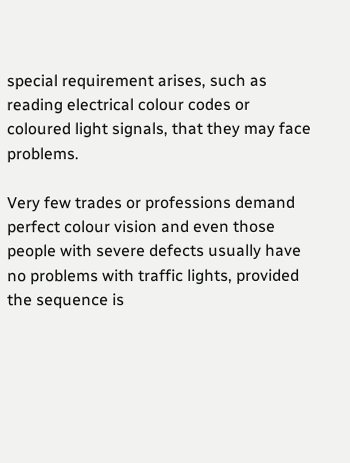special requirement arises, such as reading electrical colour codes or coloured light signals, that they may face problems.

Very few trades or professions demand perfect colour vision and even those people with severe defects usually have no problems with traffic lights, provided the sequence is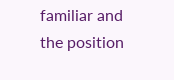familiar and the position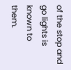of the stop and go lights is known to them.